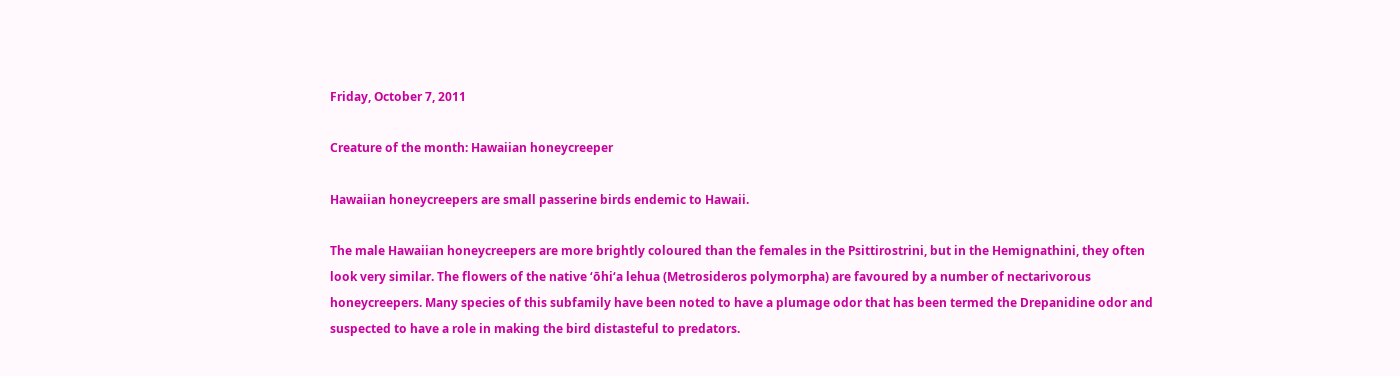Friday, October 7, 2011

Creature of the month: Hawaiian honeycreeper

Hawaiian honeycreepers are small passerine birds endemic to Hawaii.

The male Hawaiian honeycreepers are more brightly coloured than the females in the Psittirostrini, but in the Hemignathini, they often look very similar. The flowers of the native ʻōhiʻa lehua (Metrosideros polymorpha) are favoured by a number of nectarivorous honeycreepers. Many species of this subfamily have been noted to have a plumage odor that has been termed the Drepanidine odor and suspected to have a role in making the bird distasteful to predators.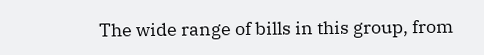The wide range of bills in this group, from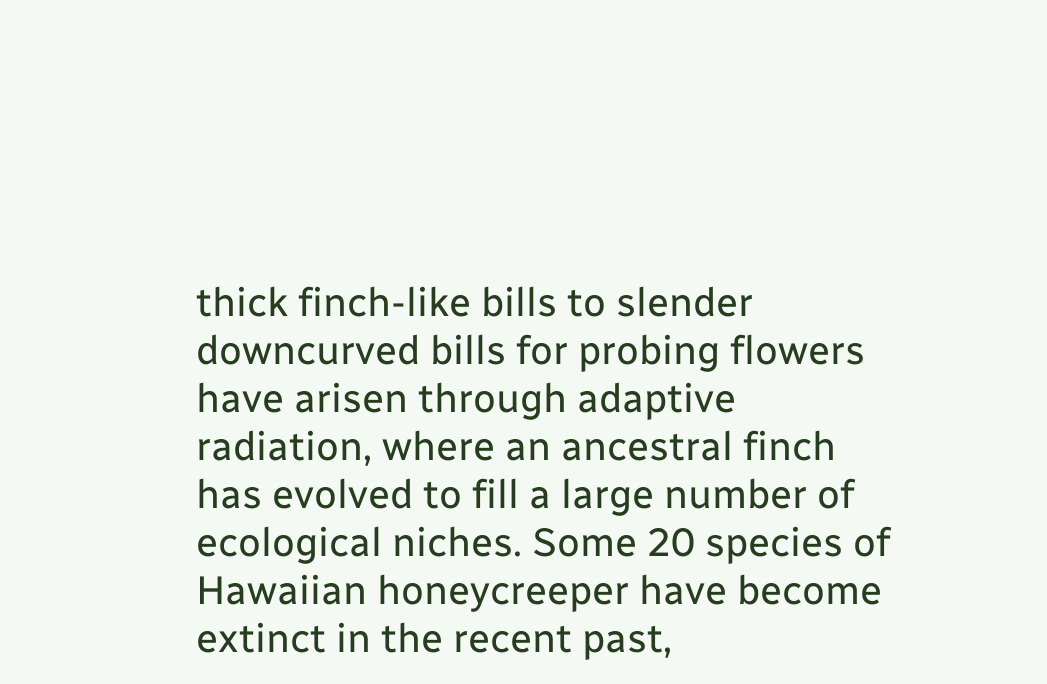thick finch-like bills to slender downcurved bills for probing flowers have arisen through adaptive radiation, where an ancestral finch has evolved to fill a large number of ecological niches. Some 20 species of Hawaiian honeycreeper have become extinct in the recent past,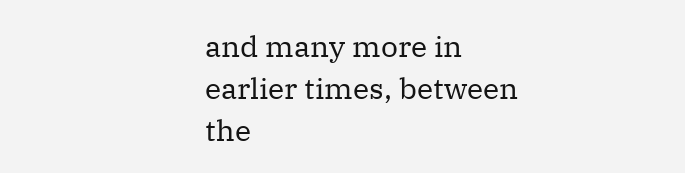and many more in earlier times, between the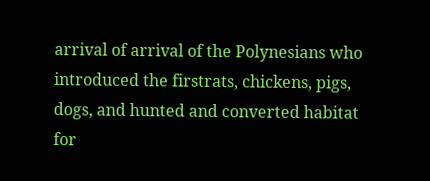arrival of arrival of the Polynesians who introduced the firstrats, chickens, pigs, dogs, and hunted and converted habitat for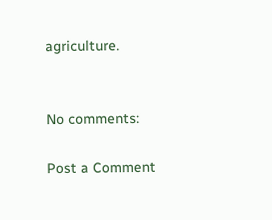agriculture.


No comments:

Post a Comment